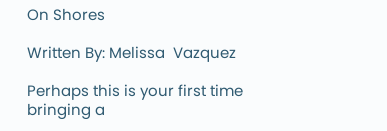On Shores

Written By: Melissa  Vazquez

Perhaps this is your first time bringing a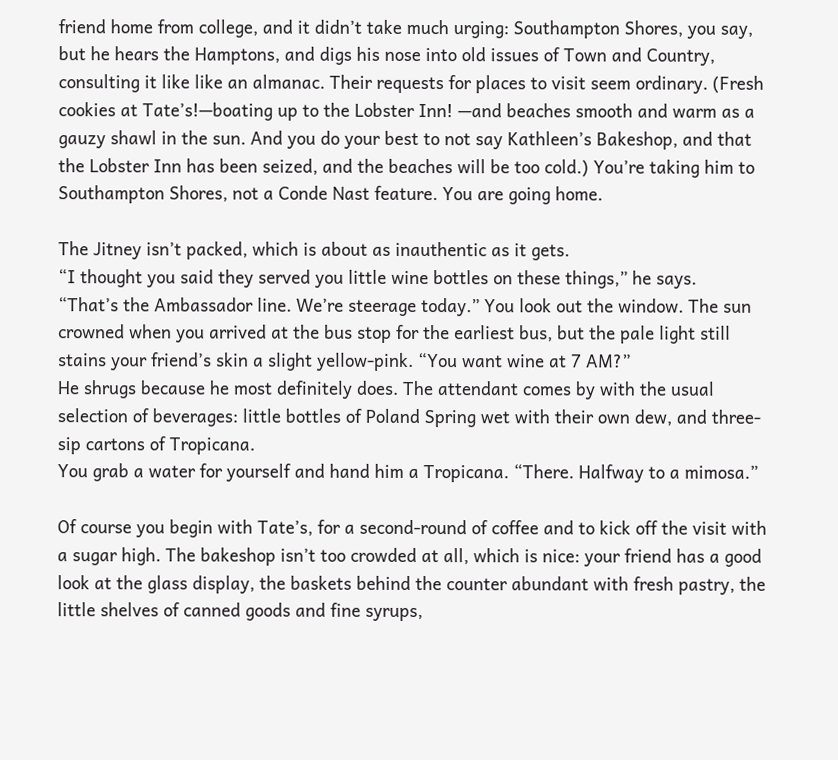friend home from college, and it didn’t take much urging: Southampton Shores, you say, but he hears the Hamptons, and digs his nose into old issues of Town and Country, consulting it like like an almanac. Their requests for places to visit seem ordinary. (Fresh cookies at Tate’s!—boating up to the Lobster Inn! —and beaches smooth and warm as a gauzy shawl in the sun. And you do your best to not say Kathleen’s Bakeshop, and that the Lobster Inn has been seized, and the beaches will be too cold.) You’re taking him to Southampton Shores, not a Conde Nast feature. You are going home.

The Jitney isn’t packed, which is about as inauthentic as it gets.
“I thought you said they served you little wine bottles on these things,” he says.
“That’s the Ambassador line. We’re steerage today.” You look out the window. The sun crowned when you arrived at the bus stop for the earliest bus, but the pale light still stains your friend’s skin a slight yellow-pink. “You want wine at 7 AM?”
He shrugs because he most definitely does. The attendant comes by with the usual selection of beverages: little bottles of Poland Spring wet with their own dew, and three-sip cartons of Tropicana.
You grab a water for yourself and hand him a Tropicana. “There. Halfway to a mimosa.”

Of course you begin with Tate’s, for a second-round of coffee and to kick off the visit with a sugar high. The bakeshop isn’t too crowded at all, which is nice: your friend has a good look at the glass display, the baskets behind the counter abundant with fresh pastry, the little shelves of canned goods and fine syrups,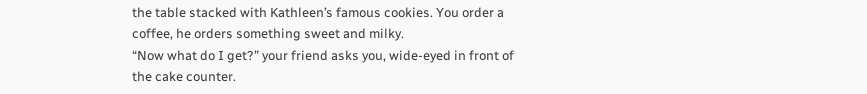the table stacked with Kathleen’s famous cookies. You order a coffee, he orders something sweet and milky.
“Now what do I get?” your friend asks you, wide-eyed in front of the cake counter.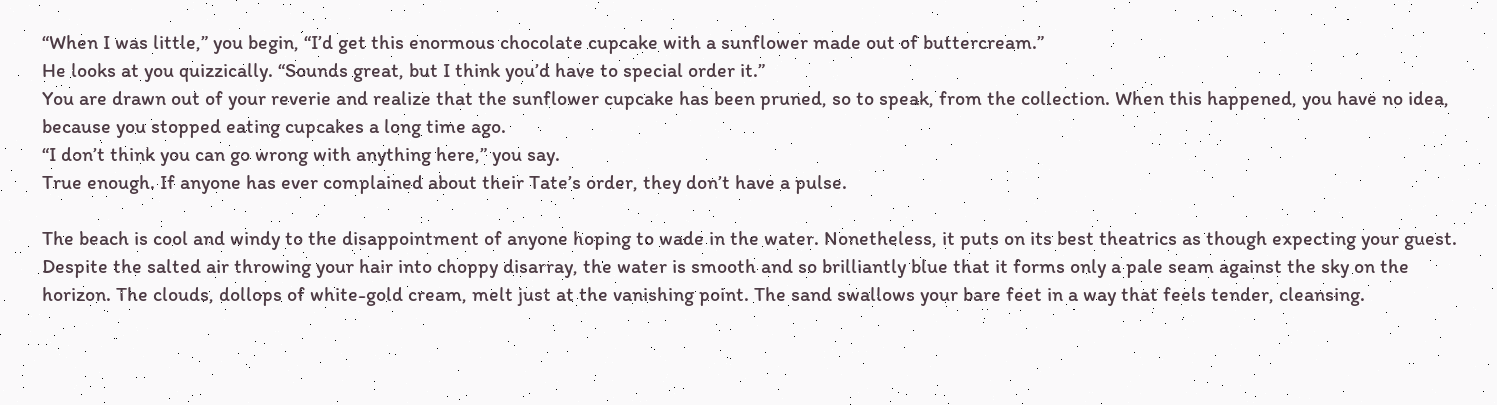“When I was little,” you begin, “I’d get this enormous chocolate cupcake with a sunflower made out of buttercream.”
He looks at you quizzically. “Sounds great, but I think you’d have to special order it.”
You are drawn out of your reverie and realize that the sunflower cupcake has been pruned, so to speak, from the collection. When this happened, you have no idea, because you stopped eating cupcakes a long time ago.
“I don’t think you can go wrong with anything here,” you say.
True enough. If anyone has ever complained about their Tate’s order, they don’t have a pulse.

The beach is cool and windy to the disappointment of anyone hoping to wade in the water. Nonetheless, it puts on its best theatrics as though expecting your guest. Despite the salted air throwing your hair into choppy disarray, the water is smooth and so brilliantly blue that it forms only a pale seam against the sky on the horizon. The clouds, dollops of white-gold cream, melt just at the vanishing point. The sand swallows your bare feet in a way that feels tender, cleansing.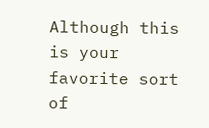Although this is your favorite sort of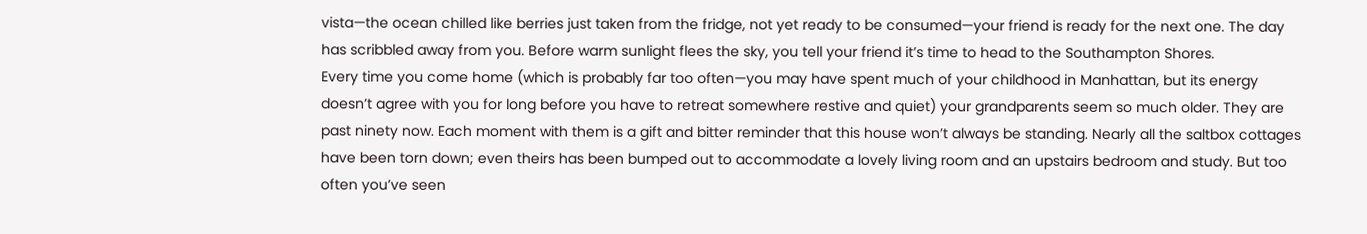vista—the ocean chilled like berries just taken from the fridge, not yet ready to be consumed—your friend is ready for the next one. The day has scribbled away from you. Before warm sunlight flees the sky, you tell your friend it’s time to head to the Southampton Shores.
Every time you come home (which is probably far too often—you may have spent much of your childhood in Manhattan, but its energy doesn’t agree with you for long before you have to retreat somewhere restive and quiet) your grandparents seem so much older. They are past ninety now. Each moment with them is a gift and bitter reminder that this house won’t always be standing. Nearly all the saltbox cottages have been torn down; even theirs has been bumped out to accommodate a lovely living room and an upstairs bedroom and study. But too often you’ve seen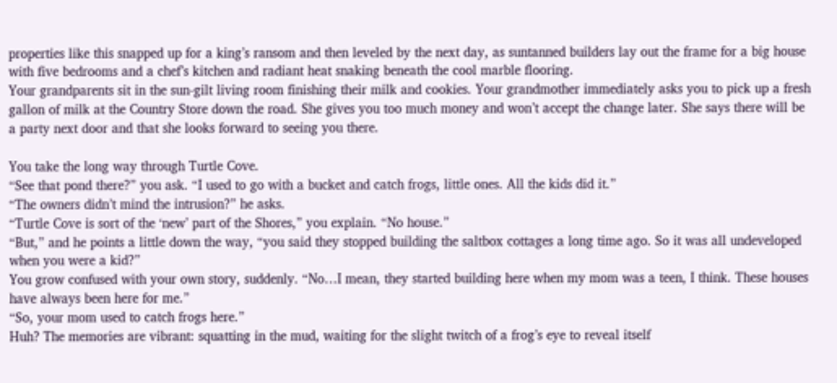properties like this snapped up for a king’s ransom and then leveled by the next day, as suntanned builders lay out the frame for a big house with five bedrooms and a chef’s kitchen and radiant heat snaking beneath the cool marble flooring.
Your grandparents sit in the sun-gilt living room finishing their milk and cookies. Your grandmother immediately asks you to pick up a fresh gallon of milk at the Country Store down the road. She gives you too much money and won’t accept the change later. She says there will be a party next door and that she looks forward to seeing you there.

You take the long way through Turtle Cove.
“See that pond there?” you ask. “I used to go with a bucket and catch frogs, little ones. All the kids did it.”
“The owners didn’t mind the intrusion?” he asks.
“Turtle Cove is sort of the ‘new’ part of the Shores,” you explain. “No house.”
“But,” and he points a little down the way, “you said they stopped building the saltbox cottages a long time ago. So it was all undeveloped when you were a kid?”
You grow confused with your own story, suddenly. “No…I mean, they started building here when my mom was a teen, I think. These houses have always been here for me.”
“So, your mom used to catch frogs here.”
Huh? The memories are vibrant: squatting in the mud, waiting for the slight twitch of a frog’s eye to reveal itself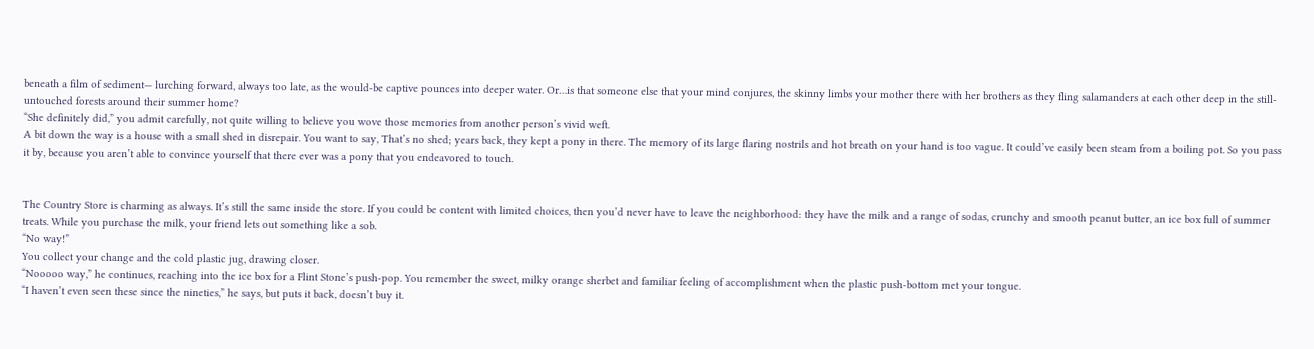beneath a film of sediment— lurching forward, always too late, as the would-be captive pounces into deeper water. Or…is that someone else that your mind conjures, the skinny limbs your mother there with her brothers as they fling salamanders at each other deep in the still-untouched forests around their summer home?
“She definitely did,” you admit carefully, not quite willing to believe you wove those memories from another person’s vivid weft.
A bit down the way is a house with a small shed in disrepair. You want to say, That’s no shed; years back, they kept a pony in there. The memory of its large flaring nostrils and hot breath on your hand is too vague. It could’ve easily been steam from a boiling pot. So you pass it by, because you aren’t able to convince yourself that there ever was a pony that you endeavored to touch.


The Country Store is charming as always. It’s still the same inside the store. If you could be content with limited choices, then you’d never have to leave the neighborhood: they have the milk and a range of sodas, crunchy and smooth peanut butter, an ice box full of summer treats. While you purchase the milk, your friend lets out something like a sob.
“No way!”
You collect your change and the cold plastic jug, drawing closer.
“Nooooo way,” he continues, reaching into the ice box for a Flint Stone’s push-pop. You remember the sweet, milky orange sherbet and familiar feeling of accomplishment when the plastic push-bottom met your tongue.
“I haven’t even seen these since the nineties,” he says, but puts it back, doesn’t buy it.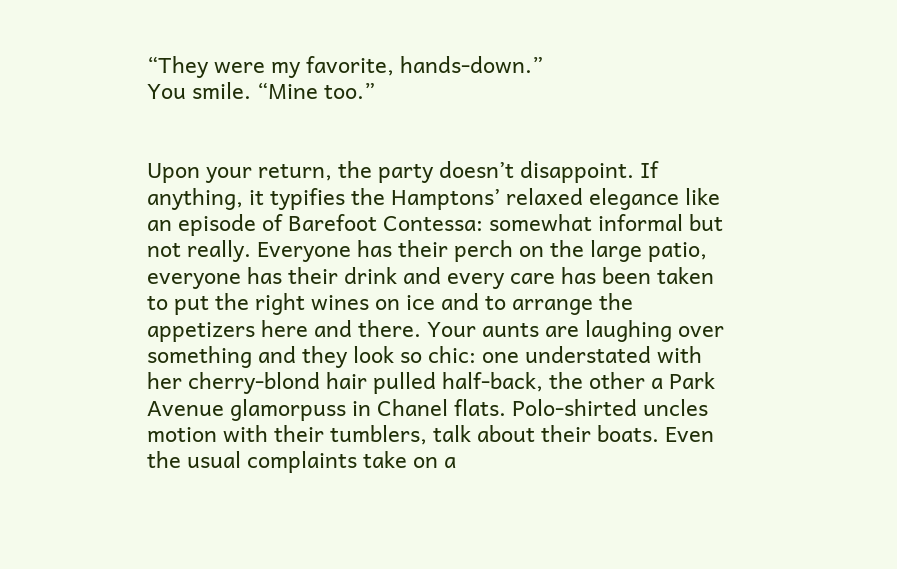“They were my favorite, hands-down.”
You smile. “Mine too.”


Upon your return, the party doesn’t disappoint. If anything, it typifies the Hamptons’ relaxed elegance like an episode of Barefoot Contessa: somewhat informal but not really. Everyone has their perch on the large patio, everyone has their drink and every care has been taken to put the right wines on ice and to arrange the appetizers here and there. Your aunts are laughing over something and they look so chic: one understated with her cherry-blond hair pulled half-back, the other a Park Avenue glamorpuss in Chanel flats. Polo-shirted uncles motion with their tumblers, talk about their boats. Even the usual complaints take on a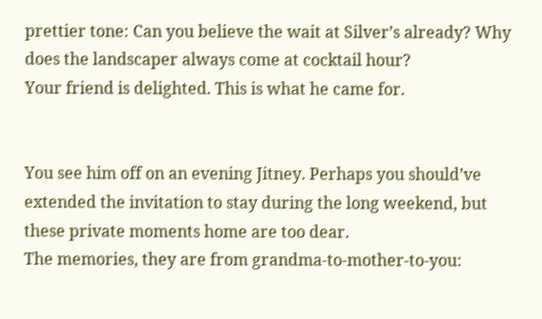prettier tone: Can you believe the wait at Silver’s already? Why does the landscaper always come at cocktail hour?
Your friend is delighted. This is what he came for.


You see him off on an evening Jitney. Perhaps you should’ve extended the invitation to stay during the long weekend, but these private moments home are too dear.
The memories, they are from grandma-to-mother-to-you: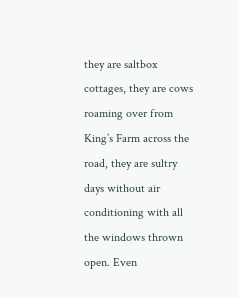they are saltbox cottages, they are cows roaming over from King’s Farm across the road, they are sultry days without air conditioning with all the windows thrown open. Even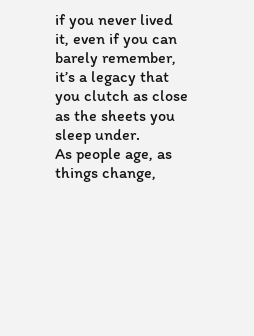if you never lived it, even if you can barely remember, it’s a legacy that you clutch as close as the sheets you sleep under.
As people age, as things change,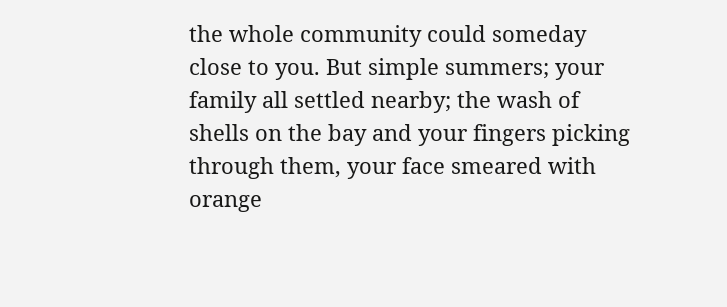the whole community could someday close to you. But simple summers; your family all settled nearby; the wash of shells on the bay and your fingers picking through them, your face smeared with orange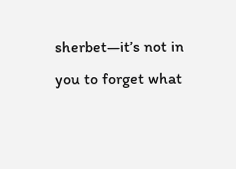sherbet—it’s not in you to forget what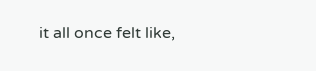it all once felt like,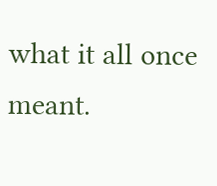what it all once meant.